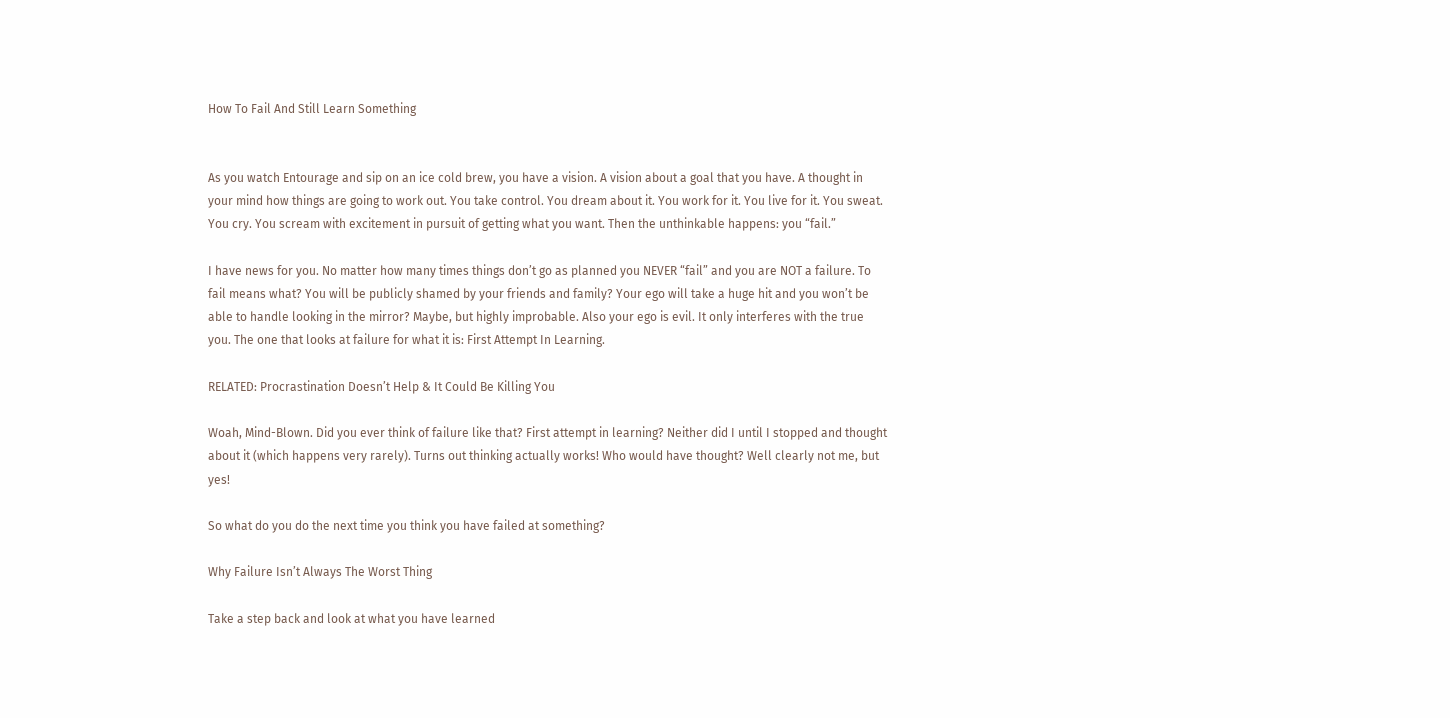How To Fail And Still Learn Something


As you watch Entourage and sip on an ice cold brew, you have a vision. A vision about a goal that you have. A thought in your mind how things are going to work out. You take control. You dream about it. You work for it. You live for it. You sweat. You cry. You scream with excitement in pursuit of getting what you want. Then the unthinkable happens: you “fail.”

I have news for you. No matter how many times things don’t go as planned you NEVER “fail” and you are NOT a failure. To fail means what? You will be publicly shamed by your friends and family? Your ego will take a huge hit and you won’t be able to handle looking in the mirror? Maybe, but highly improbable. Also your ego is evil. It only interferes with the true you. The one that looks at failure for what it is: First Attempt In Learning.

RELATED: Procrastination Doesn’t Help & It Could Be Killing You

Woah, Mind-Blown. Did you ever think of failure like that? First attempt in learning? Neither did I until I stopped and thought about it (which happens very rarely). Turns out thinking actually works! Who would have thought? Well clearly not me, but yes!

So what do you do the next time you think you have failed at something?

Why Failure Isn’t Always The Worst Thing

Take a step back and look at what you have learned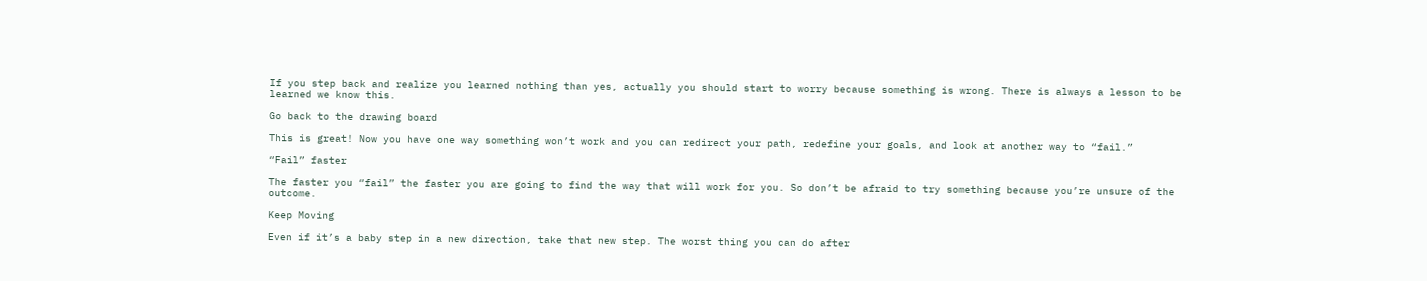If you step back and realize you learned nothing than yes, actually you should start to worry because something is wrong. There is always a lesson to be learned we know this.

Go back to the drawing board

This is great! Now you have one way something won’t work and you can redirect your path, redefine your goals, and look at another way to “fail.”

“Fail” faster

The faster you “fail” the faster you are going to find the way that will work for you. So don’t be afraid to try something because you’re unsure of the outcome.

Keep Moving

Even if it’s a baby step in a new direction, take that new step. The worst thing you can do after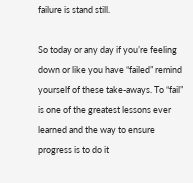failure is stand still.

So today or any day if you’re feeling down or like you have “failed” remind yourself of these take-aways. To “fail” is one of the greatest lessons ever learned and the way to ensure progress is to do it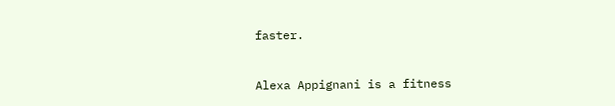faster.


Alexa Appignani is a fitness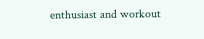enthusiast and workout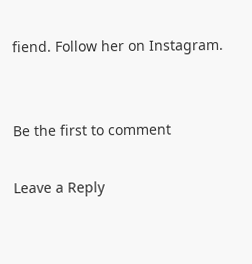fiend. Follow her on Instagram.


Be the first to comment

Leave a Reply